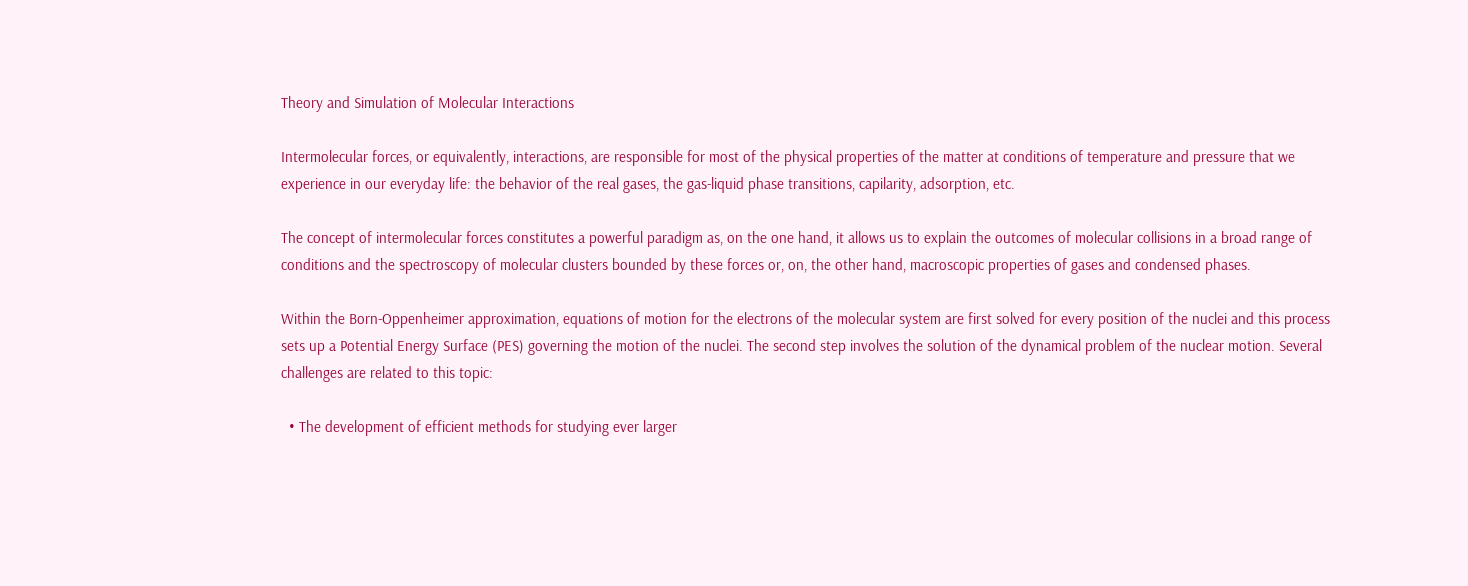Theory and Simulation of Molecular Interactions

Intermolecular forces, or equivalently, interactions, are responsible for most of the physical properties of the matter at conditions of temperature and pressure that we experience in our everyday life: the behavior of the real gases, the gas-liquid phase transitions, capilarity, adsorption, etc.

The concept of intermolecular forces constitutes a powerful paradigm as, on the one hand, it allows us to explain the outcomes of molecular collisions in a broad range of conditions and the spectroscopy of molecular clusters bounded by these forces or, on, the other hand, macroscopic properties of gases and condensed phases.

Within the Born-Oppenheimer approximation, equations of motion for the electrons of the molecular system are first solved for every position of the nuclei and this process sets up a Potential Energy Surface (PES) governing the motion of the nuclei. The second step involves the solution of the dynamical problem of the nuclear motion. Several challenges are related to this topic:

  • The development of efficient methods for studying ever larger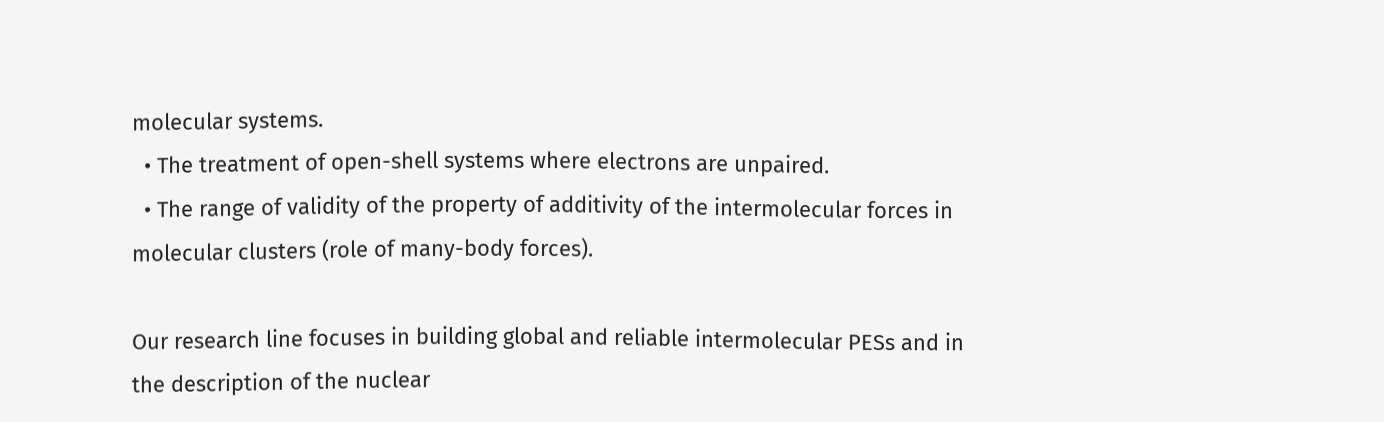molecular systems.
  • The treatment of open-shell systems where electrons are unpaired.
  • The range of validity of the property of additivity of the intermolecular forces in molecular clusters (role of many-body forces).

Our research line focuses in building global and reliable intermolecular PESs and in the description of the nuclear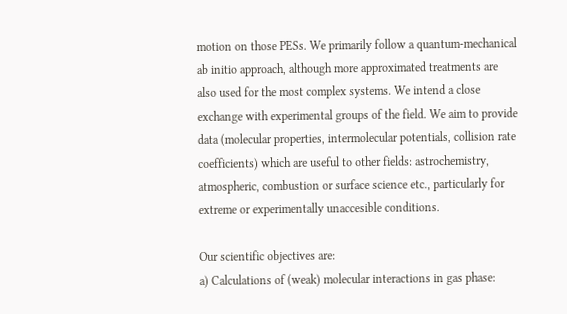motion on those PESs. We primarily follow a quantum-mechanical ab initio approach, although more approximated treatments are also used for the most complex systems. We intend a close exchange with experimental groups of the field. We aim to provide data (molecular properties, intermolecular potentials, collision rate coefficients) which are useful to other fields: astrochemistry, atmospheric, combustion or surface science etc., particularly for extreme or experimentally unaccesible conditions.

Our scientific objectives are:
a) Calculations of (weak) molecular interactions in gas phase: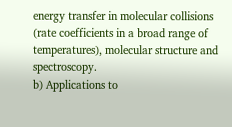energy transfer in molecular collisions (rate coefficients in a broad range of temperatures), molecular structure and spectroscopy.
b) Applications to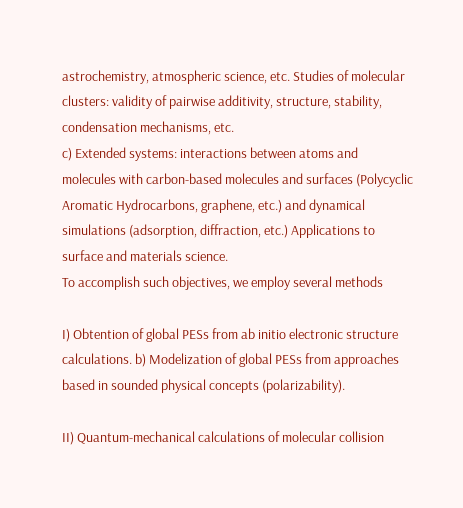astrochemistry, atmospheric science, etc. Studies of molecular clusters: validity of pairwise additivity, structure, stability, condensation mechanisms, etc.
c) Extended systems: interactions between atoms and molecules with carbon-based molecules and surfaces (Polycyclic Aromatic Hydrocarbons, graphene, etc.) and dynamical simulations (adsorption, diffraction, etc.) Applications to surface and materials science.
To accomplish such objectives, we employ several methods

I) Obtention of global PESs from ab initio electronic structure calculations. b) Modelization of global PESs from approaches based in sounded physical concepts (polarizability).

II) Quantum-mechanical calculations of molecular collision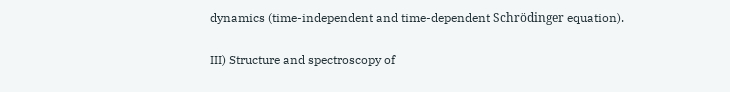dynamics (time-independent and time-dependent Schrödinger equation).

III) Structure and spectroscopy of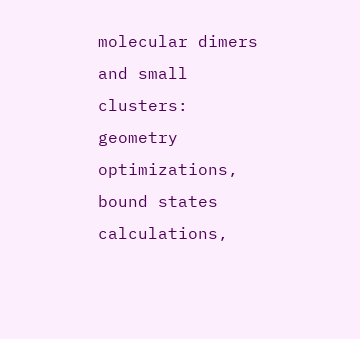molecular dimers and small clusters: geometry optimizations, bound states calculations,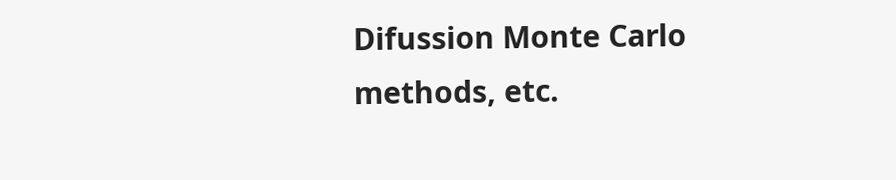Difussion Monte Carlo methods, etc.